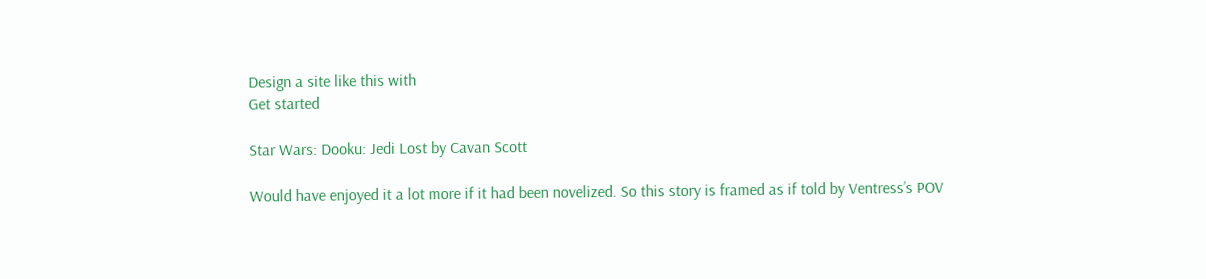Design a site like this with
Get started

Star Wars: Dooku: Jedi Lost by Cavan Scott

Would have enjoyed it a lot more if it had been novelized. So this story is framed as if told by Ventress’s POV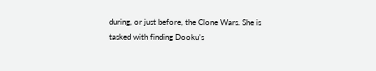during, or just before, the Clone Wars. She is tasked with finding Dooku’s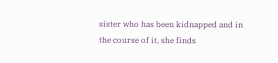sister who has been kidnapped and in the course of it, she finds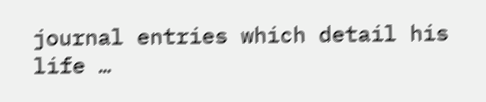journal entries which detail his life …